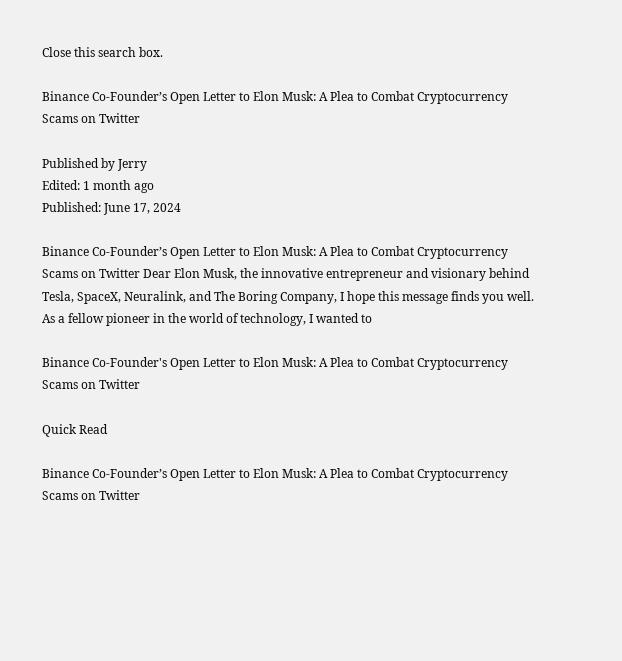Close this search box.

Binance Co-Founder’s Open Letter to Elon Musk: A Plea to Combat Cryptocurrency Scams on Twitter

Published by Jerry
Edited: 1 month ago
Published: June 17, 2024

Binance Co-Founder’s Open Letter to Elon Musk: A Plea to Combat Cryptocurrency Scams on Twitter Dear Elon Musk, the innovative entrepreneur and visionary behind Tesla, SpaceX, Neuralink, and The Boring Company, I hope this message finds you well. As a fellow pioneer in the world of technology, I wanted to

Binance Co-Founder's Open Letter to Elon Musk: A Plea to Combat Cryptocurrency Scams on Twitter

Quick Read

Binance Co-Founder’s Open Letter to Elon Musk: A Plea to Combat Cryptocurrency Scams on Twitter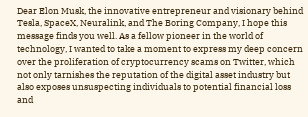Dear Elon Musk, the innovative entrepreneur and visionary behind Tesla, SpaceX, Neuralink, and The Boring Company, I hope this message finds you well. As a fellow pioneer in the world of technology, I wanted to take a moment to express my deep concern over the proliferation of cryptocurrency scams on Twitter, which not only tarnishes the reputation of the digital asset industry but also exposes unsuspecting individuals to potential financial loss and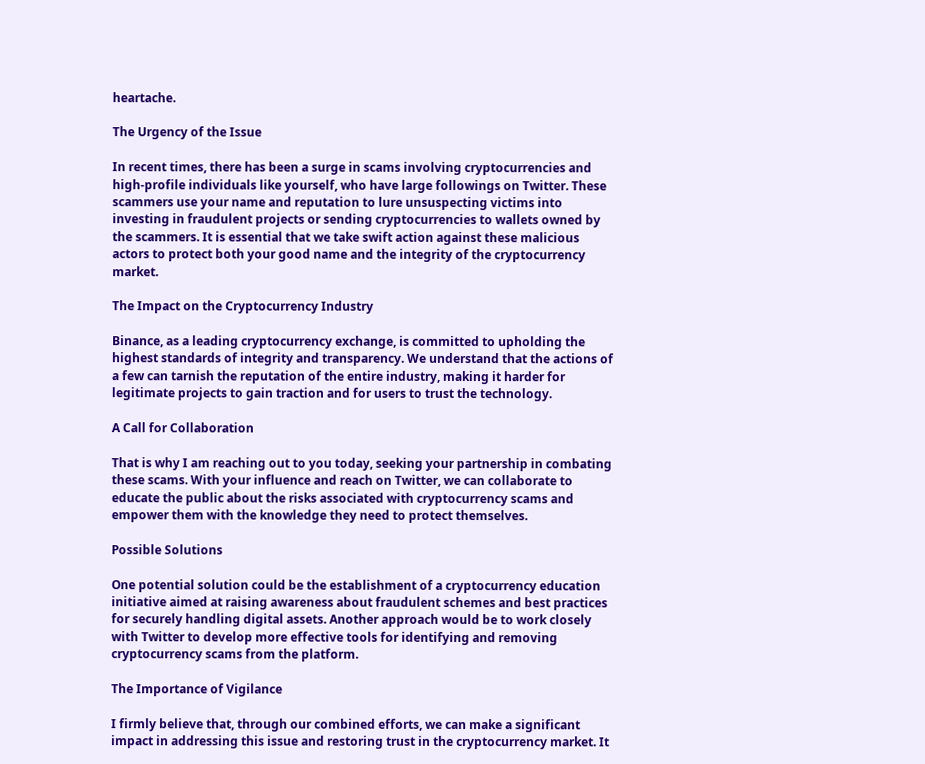heartache.

The Urgency of the Issue

In recent times, there has been a surge in scams involving cryptocurrencies and high-profile individuals like yourself, who have large followings on Twitter. These scammers use your name and reputation to lure unsuspecting victims into investing in fraudulent projects or sending cryptocurrencies to wallets owned by the scammers. It is essential that we take swift action against these malicious actors to protect both your good name and the integrity of the cryptocurrency market.

The Impact on the Cryptocurrency Industry

Binance, as a leading cryptocurrency exchange, is committed to upholding the highest standards of integrity and transparency. We understand that the actions of a few can tarnish the reputation of the entire industry, making it harder for legitimate projects to gain traction and for users to trust the technology.

A Call for Collaboration

That is why I am reaching out to you today, seeking your partnership in combating these scams. With your influence and reach on Twitter, we can collaborate to educate the public about the risks associated with cryptocurrency scams and empower them with the knowledge they need to protect themselves.

Possible Solutions

One potential solution could be the establishment of a cryptocurrency education initiative aimed at raising awareness about fraudulent schemes and best practices for securely handling digital assets. Another approach would be to work closely with Twitter to develop more effective tools for identifying and removing cryptocurrency scams from the platform.

The Importance of Vigilance

I firmly believe that, through our combined efforts, we can make a significant impact in addressing this issue and restoring trust in the cryptocurrency market. It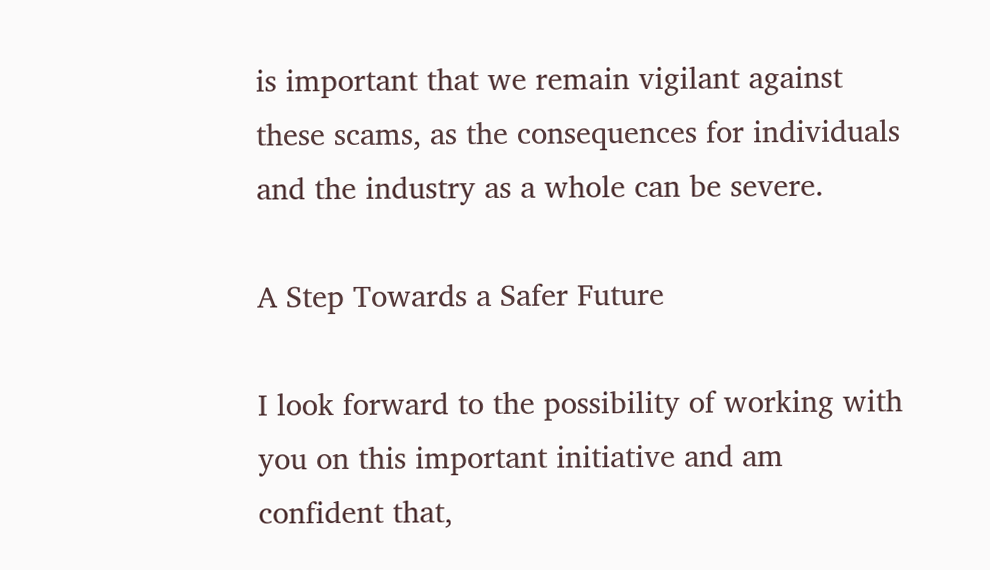is important that we remain vigilant against these scams, as the consequences for individuals and the industry as a whole can be severe.

A Step Towards a Safer Future

I look forward to the possibility of working with you on this important initiative and am confident that,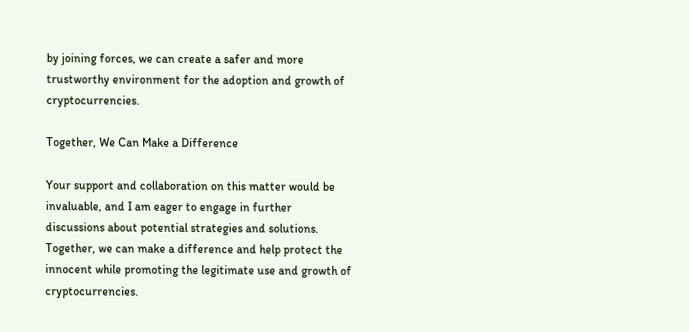by joining forces, we can create a safer and more trustworthy environment for the adoption and growth of cryptocurrencies.

Together, We Can Make a Difference

Your support and collaboration on this matter would be invaluable, and I am eager to engage in further discussions about potential strategies and solutions. Together, we can make a difference and help protect the innocent while promoting the legitimate use and growth of cryptocurrencies.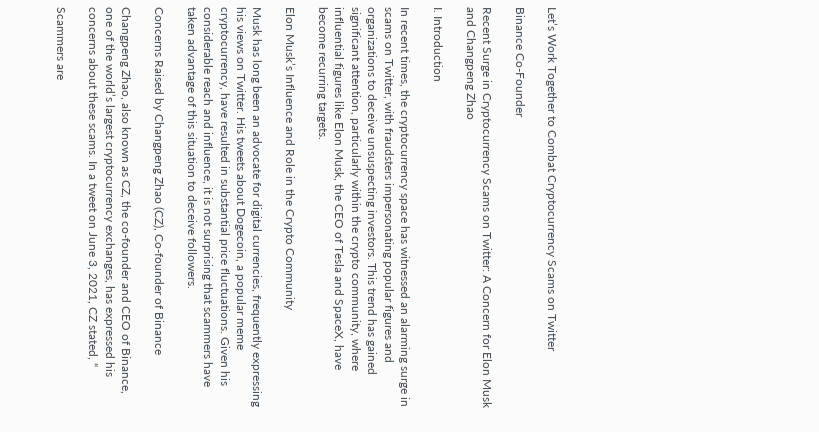Let’s Work Together to Combat Cryptocurrency Scams on Twitter

Binance Co-Founder

Recent Surge in Cryptocurrency Scams on Twitter: A Concern for Elon Musk and Changpeng Zhao

I. Introduction

In recent times, the cryptocurrency space has witnessed an alarming surge in scams on Twitter, with fraudsters impersonating popular figures and organizations to deceive unsuspecting investors. This trend has gained significant attention, particularly within the crypto community, where influential figures like Elon Musk, the CEO of Tesla and SpaceX, have become recurring targets.

Elon Musk’s Influence and Role in the Crypto Community

Musk has long been an advocate for digital currencies, frequently expressing his views on Twitter. His tweets about Dogecoin, a popular meme cryptocurrency, have resulted in substantial price fluctuations. Given his considerable reach and influence, it is not surprising that scammers have taken advantage of this situation to deceive followers.

Concerns Raised by Changpeng Zhao (CZ), Co-founder of Binance

Changpeng Zhao, also known as CZ, the co-founder and CEO of Binance, one of the world’s largest cryptocurrency exchanges, has expressed his concerns about these scams. In a tweet on June 3, 2021, CZ stated, “

Scammers are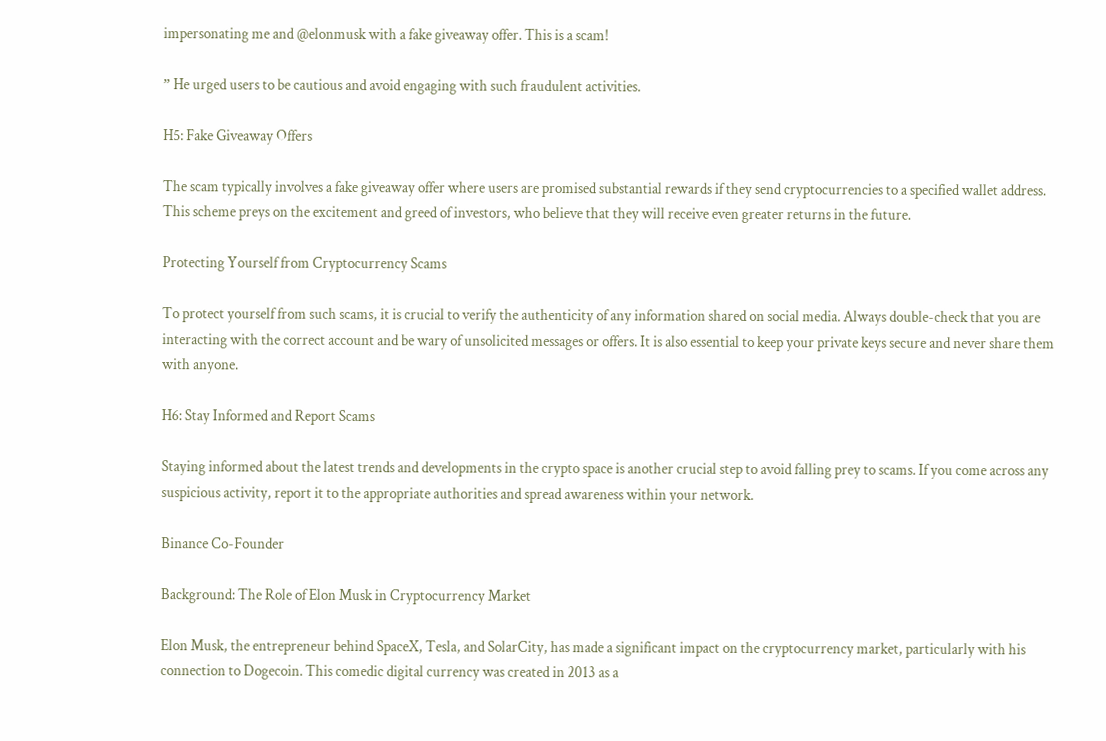impersonating me and @elonmusk with a fake giveaway offer. This is a scam!

” He urged users to be cautious and avoid engaging with such fraudulent activities.

H5: Fake Giveaway Offers

The scam typically involves a fake giveaway offer where users are promised substantial rewards if they send cryptocurrencies to a specified wallet address. This scheme preys on the excitement and greed of investors, who believe that they will receive even greater returns in the future.

Protecting Yourself from Cryptocurrency Scams

To protect yourself from such scams, it is crucial to verify the authenticity of any information shared on social media. Always double-check that you are interacting with the correct account and be wary of unsolicited messages or offers. It is also essential to keep your private keys secure and never share them with anyone.

H6: Stay Informed and Report Scams

Staying informed about the latest trends and developments in the crypto space is another crucial step to avoid falling prey to scams. If you come across any suspicious activity, report it to the appropriate authorities and spread awareness within your network.

Binance Co-Founder

Background: The Role of Elon Musk in Cryptocurrency Market

Elon Musk, the entrepreneur behind SpaceX, Tesla, and SolarCity, has made a significant impact on the cryptocurrency market, particularly with his connection to Dogecoin. This comedic digital currency was created in 2013 as a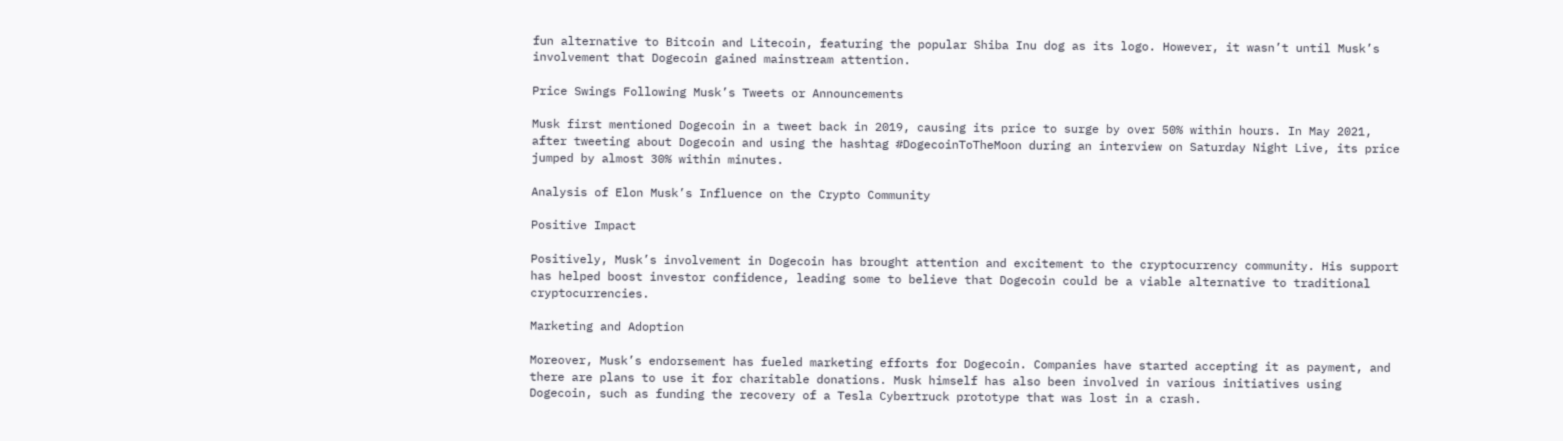fun alternative to Bitcoin and Litecoin, featuring the popular Shiba Inu dog as its logo. However, it wasn’t until Musk’s involvement that Dogecoin gained mainstream attention.

Price Swings Following Musk’s Tweets or Announcements

Musk first mentioned Dogecoin in a tweet back in 2019, causing its price to surge by over 50% within hours. In May 2021, after tweeting about Dogecoin and using the hashtag #DogecoinToTheMoon during an interview on Saturday Night Live, its price jumped by almost 30% within minutes.

Analysis of Elon Musk’s Influence on the Crypto Community

Positive Impact

Positively, Musk’s involvement in Dogecoin has brought attention and excitement to the cryptocurrency community. His support has helped boost investor confidence, leading some to believe that Dogecoin could be a viable alternative to traditional cryptocurrencies.

Marketing and Adoption

Moreover, Musk’s endorsement has fueled marketing efforts for Dogecoin. Companies have started accepting it as payment, and there are plans to use it for charitable donations. Musk himself has also been involved in various initiatives using Dogecoin, such as funding the recovery of a Tesla Cybertruck prototype that was lost in a crash.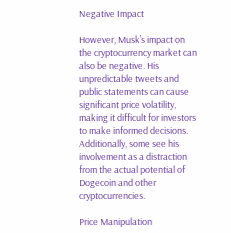Negative Impact

However, Musk’s impact on the cryptocurrency market can also be negative. His unpredictable tweets and public statements can cause significant price volatility, making it difficult for investors to make informed decisions. Additionally, some see his involvement as a distraction from the actual potential of Dogecoin and other cryptocurrencies.

Price Manipulation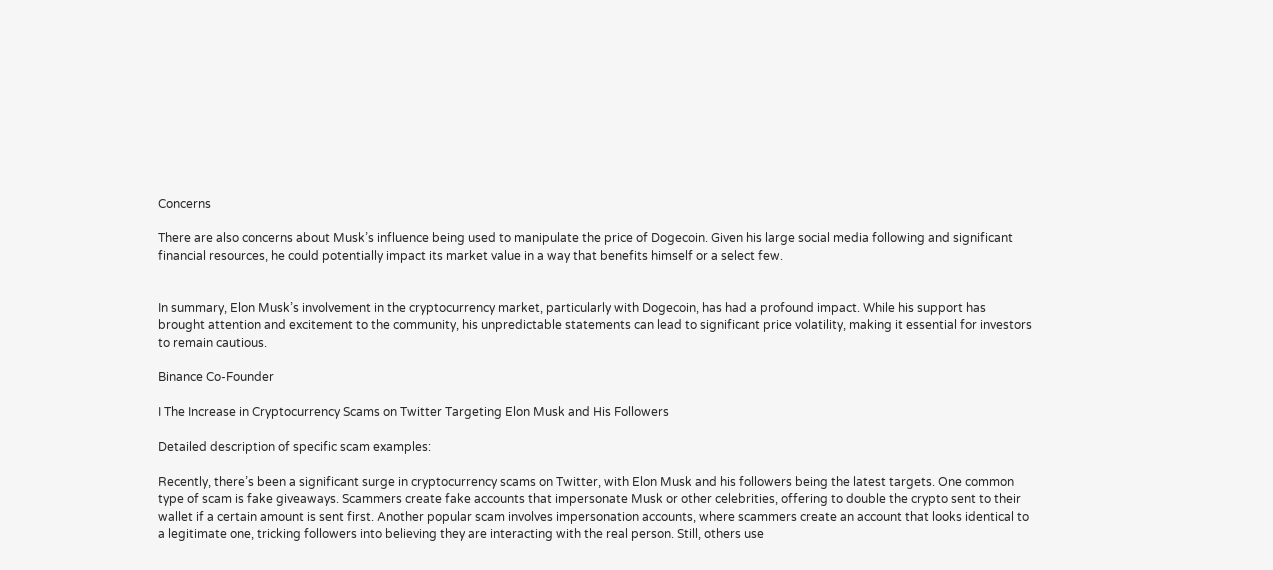Concerns

There are also concerns about Musk’s influence being used to manipulate the price of Dogecoin. Given his large social media following and significant financial resources, he could potentially impact its market value in a way that benefits himself or a select few.


In summary, Elon Musk’s involvement in the cryptocurrency market, particularly with Dogecoin, has had a profound impact. While his support has brought attention and excitement to the community, his unpredictable statements can lead to significant price volatility, making it essential for investors to remain cautious.

Binance Co-Founder

I The Increase in Cryptocurrency Scams on Twitter Targeting Elon Musk and His Followers

Detailed description of specific scam examples:

Recently, there’s been a significant surge in cryptocurrency scams on Twitter, with Elon Musk and his followers being the latest targets. One common type of scam is fake giveaways. Scammers create fake accounts that impersonate Musk or other celebrities, offering to double the crypto sent to their wallet if a certain amount is sent first. Another popular scam involves impersonation accounts, where scammers create an account that looks identical to a legitimate one, tricking followers into believing they are interacting with the real person. Still, others use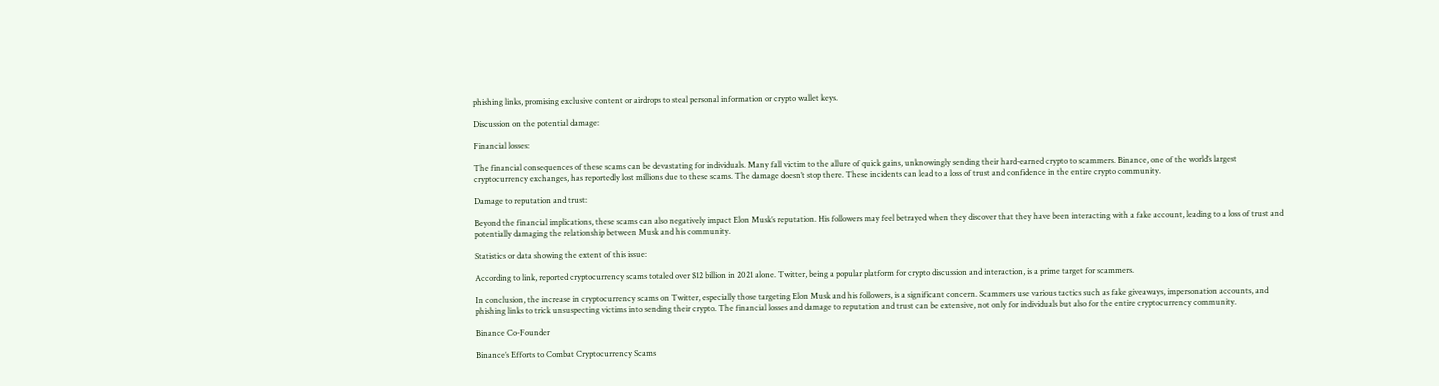phishing links, promising exclusive content or airdrops to steal personal information or crypto wallet keys.

Discussion on the potential damage:

Financial losses:

The financial consequences of these scams can be devastating for individuals. Many fall victim to the allure of quick gains, unknowingly sending their hard-earned crypto to scammers. Binance, one of the world’s largest cryptocurrency exchanges, has reportedly lost millions due to these scams. The damage doesn’t stop there. These incidents can lead to a loss of trust and confidence in the entire crypto community.

Damage to reputation and trust:

Beyond the financial implications, these scams can also negatively impact Elon Musk’s reputation. His followers may feel betrayed when they discover that they have been interacting with a fake account, leading to a loss of trust and potentially damaging the relationship between Musk and his community.

Statistics or data showing the extent of this issue:

According to link, reported cryptocurrency scams totaled over $12 billion in 2021 alone. Twitter, being a popular platform for crypto discussion and interaction, is a prime target for scammers.

In conclusion, the increase in cryptocurrency scams on Twitter, especially those targeting Elon Musk and his followers, is a significant concern. Scammers use various tactics such as fake giveaways, impersonation accounts, and phishing links to trick unsuspecting victims into sending their crypto. The financial losses and damage to reputation and trust can be extensive, not only for individuals but also for the entire cryptocurrency community.

Binance Co-Founder

Binance’s Efforts to Combat Cryptocurrency Scams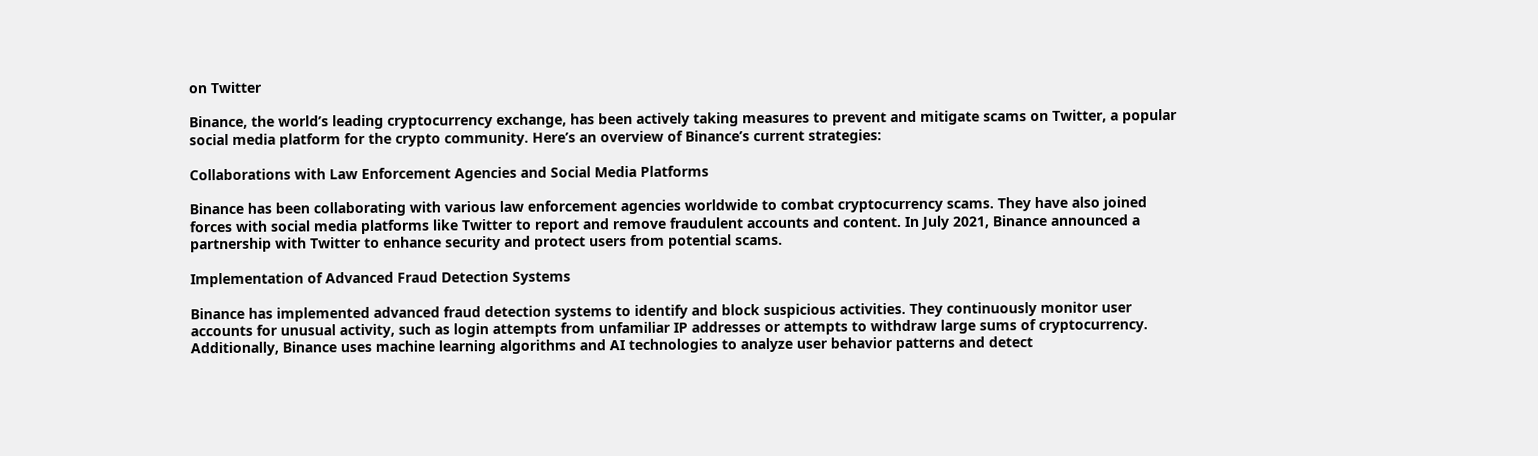on Twitter

Binance, the world’s leading cryptocurrency exchange, has been actively taking measures to prevent and mitigate scams on Twitter, a popular social media platform for the crypto community. Here’s an overview of Binance’s current strategies:

Collaborations with Law Enforcement Agencies and Social Media Platforms

Binance has been collaborating with various law enforcement agencies worldwide to combat cryptocurrency scams. They have also joined forces with social media platforms like Twitter to report and remove fraudulent accounts and content. In July 2021, Binance announced a partnership with Twitter to enhance security and protect users from potential scams.

Implementation of Advanced Fraud Detection Systems

Binance has implemented advanced fraud detection systems to identify and block suspicious activities. They continuously monitor user accounts for unusual activity, such as login attempts from unfamiliar IP addresses or attempts to withdraw large sums of cryptocurrency. Additionally, Binance uses machine learning algorithms and AI technologies to analyze user behavior patterns and detect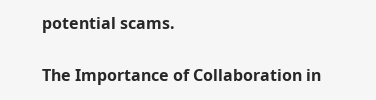potential scams.

The Importance of Collaboration in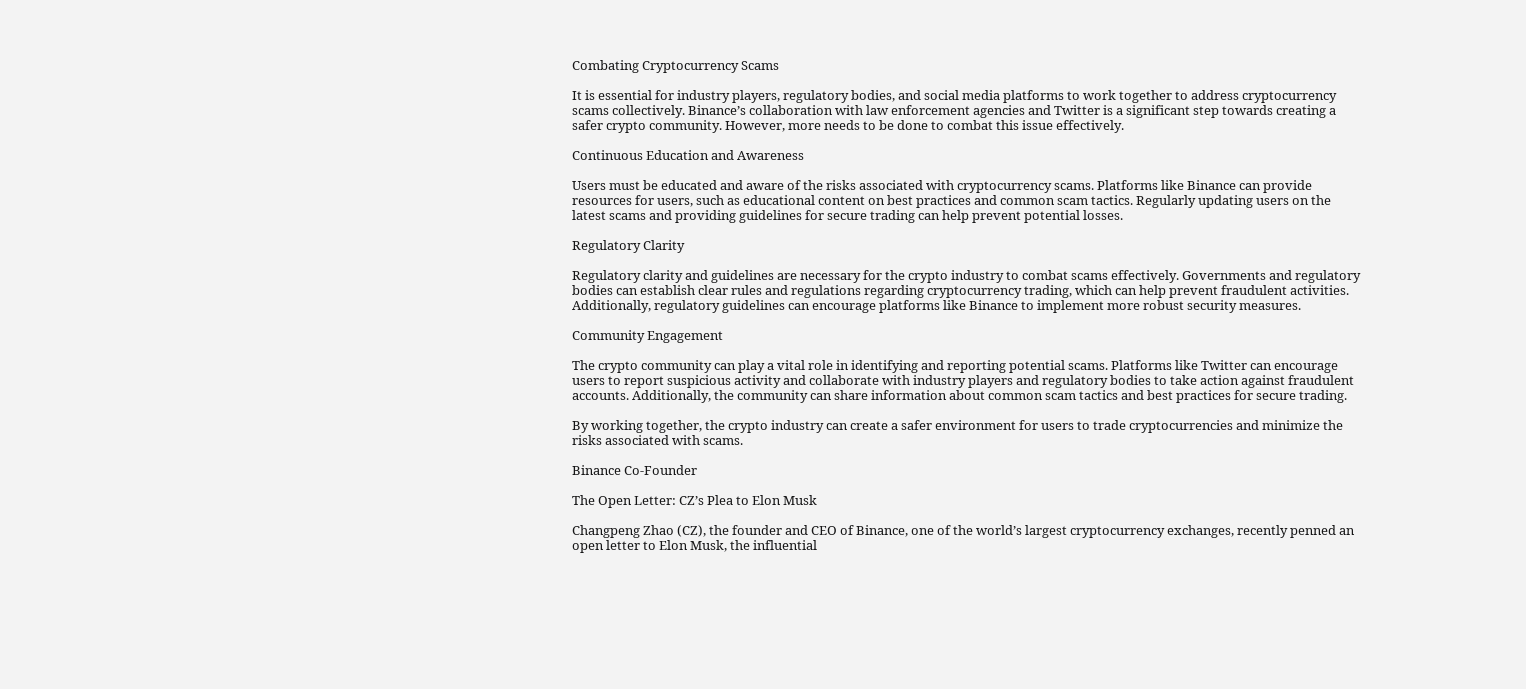Combating Cryptocurrency Scams

It is essential for industry players, regulatory bodies, and social media platforms to work together to address cryptocurrency scams collectively. Binance’s collaboration with law enforcement agencies and Twitter is a significant step towards creating a safer crypto community. However, more needs to be done to combat this issue effectively.

Continuous Education and Awareness

Users must be educated and aware of the risks associated with cryptocurrency scams. Platforms like Binance can provide resources for users, such as educational content on best practices and common scam tactics. Regularly updating users on the latest scams and providing guidelines for secure trading can help prevent potential losses.

Regulatory Clarity

Regulatory clarity and guidelines are necessary for the crypto industry to combat scams effectively. Governments and regulatory bodies can establish clear rules and regulations regarding cryptocurrency trading, which can help prevent fraudulent activities. Additionally, regulatory guidelines can encourage platforms like Binance to implement more robust security measures.

Community Engagement

The crypto community can play a vital role in identifying and reporting potential scams. Platforms like Twitter can encourage users to report suspicious activity and collaborate with industry players and regulatory bodies to take action against fraudulent accounts. Additionally, the community can share information about common scam tactics and best practices for secure trading.

By working together, the crypto industry can create a safer environment for users to trade cryptocurrencies and minimize the risks associated with scams.

Binance Co-Founder

The Open Letter: CZ’s Plea to Elon Musk

Changpeng Zhao (CZ), the founder and CEO of Binance, one of the world’s largest cryptocurrency exchanges, recently penned an open letter to Elon Musk, the influential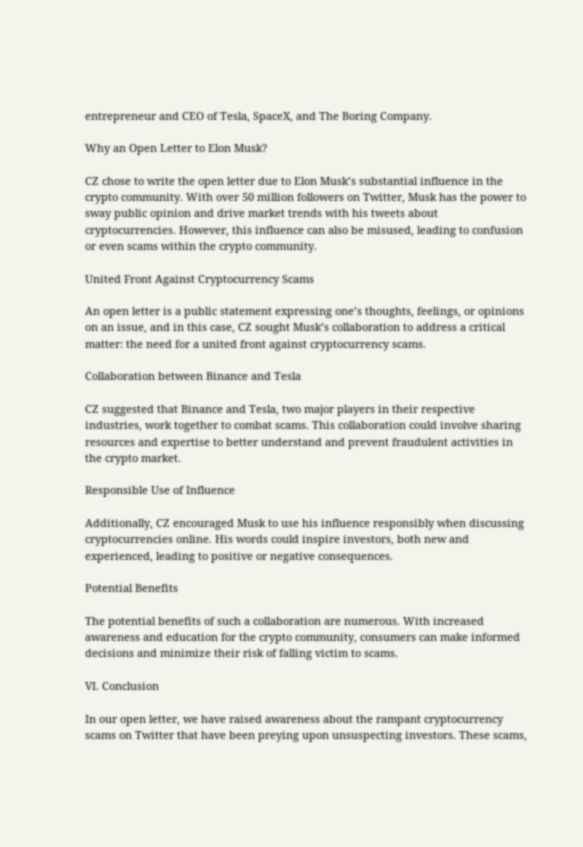entrepreneur and CEO of Tesla, SpaceX, and The Boring Company.

Why an Open Letter to Elon Musk?

CZ chose to write the open letter due to Elon Musk’s substantial influence in the crypto community. With over 50 million followers on Twitter, Musk has the power to sway public opinion and drive market trends with his tweets about cryptocurrencies. However, this influence can also be misused, leading to confusion or even scams within the crypto community.

United Front Against Cryptocurrency Scams

An open letter is a public statement expressing one’s thoughts, feelings, or opinions on an issue, and in this case, CZ sought Musk’s collaboration to address a critical matter: the need for a united front against cryptocurrency scams.

Collaboration between Binance and Tesla

CZ suggested that Binance and Tesla, two major players in their respective industries, work together to combat scams. This collaboration could involve sharing resources and expertise to better understand and prevent fraudulent activities in the crypto market.

Responsible Use of Influence

Additionally, CZ encouraged Musk to use his influence responsibly when discussing cryptocurrencies online. His words could inspire investors, both new and experienced, leading to positive or negative consequences.

Potential Benefits

The potential benefits of such a collaboration are numerous. With increased awareness and education for the crypto community, consumers can make informed decisions and minimize their risk of falling victim to scams.

VI. Conclusion

In our open letter, we have raised awareness about the rampant cryptocurrency scams on Twitter that have been preying upon unsuspecting investors. These scams,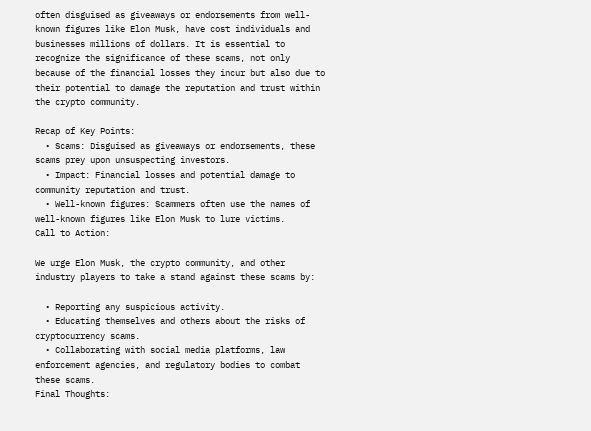often disguised as giveaways or endorsements from well-known figures like Elon Musk, have cost individuals and businesses millions of dollars. It is essential to recognize the significance of these scams, not only because of the financial losses they incur but also due to their potential to damage the reputation and trust within the crypto community.

Recap of Key Points:
  • Scams: Disguised as giveaways or endorsements, these scams prey upon unsuspecting investors.
  • Impact: Financial losses and potential damage to community reputation and trust.
  • Well-known figures: Scammers often use the names of well-known figures like Elon Musk to lure victims.
Call to Action:

We urge Elon Musk, the crypto community, and other industry players to take a stand against these scams by:

  • Reporting any suspicious activity.
  • Educating themselves and others about the risks of cryptocurrency scams.
  • Collaborating with social media platforms, law enforcement agencies, and regulatory bodies to combat these scams.
Final Thoughts: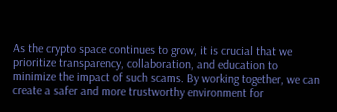As the crypto space continues to grow, it is crucial that we prioritize transparency, collaboration, and education to minimize the impact of such scams. By working together, we can create a safer and more trustworthy environment for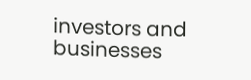investors and businesses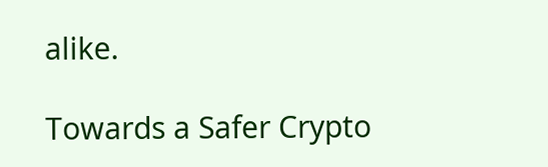alike.

Towards a Safer Crypto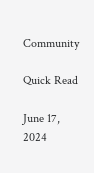Community

Quick Read

June 17, 2024